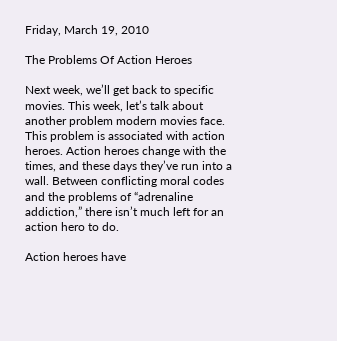Friday, March 19, 2010

The Problems Of Action Heroes

Next week, we’ll get back to specific movies. This week, let’s talk about another problem modern movies face. This problem is associated with action heroes. Action heroes change with the times, and these days they’ve run into a wall. Between conflicting moral codes and the problems of “adrenaline addiction,” there isn’t much left for an action hero to do.

Action heroes have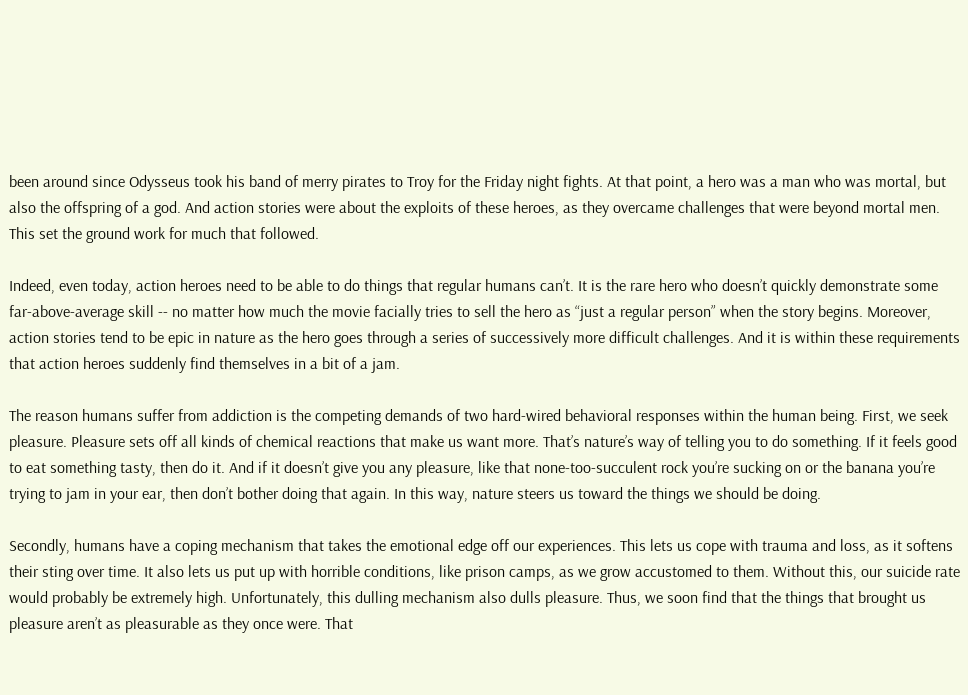been around since Odysseus took his band of merry pirates to Troy for the Friday night fights. At that point, a hero was a man who was mortal, but also the offspring of a god. And action stories were about the exploits of these heroes, as they overcame challenges that were beyond mortal men. This set the ground work for much that followed.

Indeed, even today, action heroes need to be able to do things that regular humans can’t. It is the rare hero who doesn’t quickly demonstrate some far-above-average skill -- no matter how much the movie facially tries to sell the hero as “just a regular person” when the story begins. Moreover, action stories tend to be epic in nature as the hero goes through a series of successively more difficult challenges. And it is within these requirements that action heroes suddenly find themselves in a bit of a jam.

The reason humans suffer from addiction is the competing demands of two hard-wired behavioral responses within the human being. First, we seek pleasure. Pleasure sets off all kinds of chemical reactions that make us want more. That’s nature’s way of telling you to do something. If it feels good to eat something tasty, then do it. And if it doesn’t give you any pleasure, like that none-too-succulent rock you’re sucking on or the banana you’re trying to jam in your ear, then don’t bother doing that again. In this way, nature steers us toward the things we should be doing.

Secondly, humans have a coping mechanism that takes the emotional edge off our experiences. This lets us cope with trauma and loss, as it softens their sting over time. It also lets us put up with horrible conditions, like prison camps, as we grow accustomed to them. Without this, our suicide rate would probably be extremely high. Unfortunately, this dulling mechanism also dulls pleasure. Thus, we soon find that the things that brought us pleasure aren’t as pleasurable as they once were. That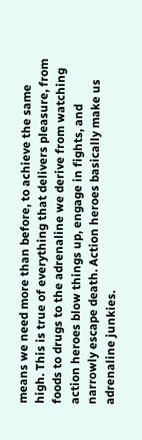means we need more than before, to achieve the same high. This is true of everything that delivers pleasure, from foods to drugs to the adrenaline we derive from watching action heroes blow things up, engage in fights, and narrowly escape death. Action heroes basically make us adrenaline junkies.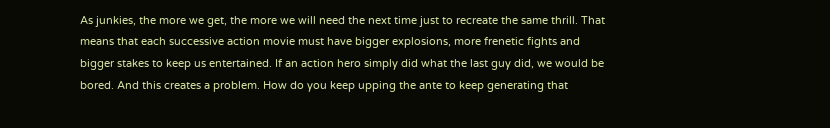As junkies, the more we get, the more we will need the next time just to recreate the same thrill. That means that each successive action movie must have bigger explosions, more frenetic fights and bigger stakes to keep us entertained. If an action hero simply did what the last guy did, we would be bored. And this creates a problem. How do you keep upping the ante to keep generating that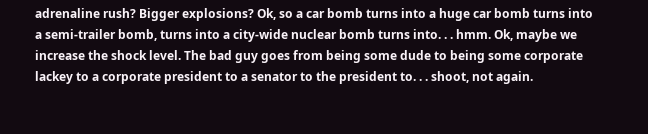adrenaline rush? Bigger explosions? Ok, so a car bomb turns into a huge car bomb turns into a semi-trailer bomb, turns into a city-wide nuclear bomb turns into. . . hmm. Ok, maybe we increase the shock level. The bad guy goes from being some dude to being some corporate lackey to a corporate president to a senator to the president to. . . shoot, not again.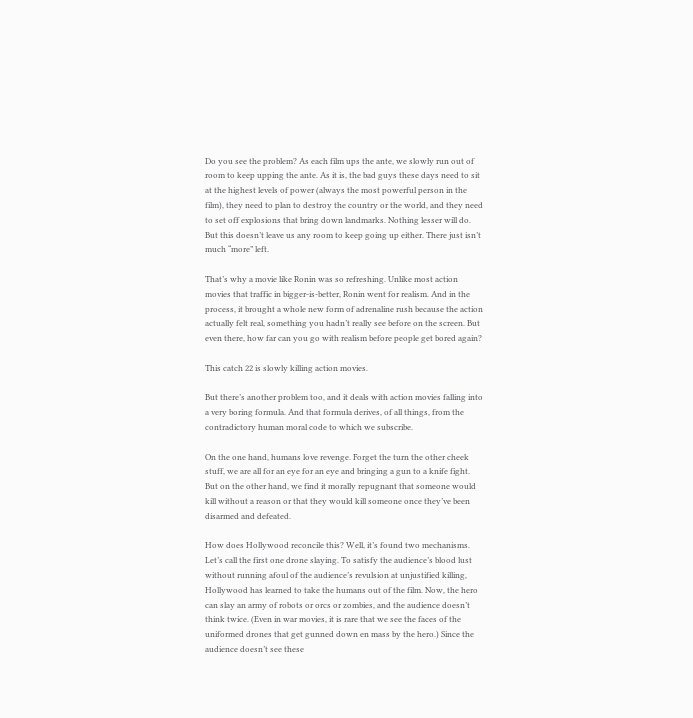Do you see the problem? As each film ups the ante, we slowly run out of room to keep upping the ante. As it is, the bad guys these days need to sit at the highest levels of power (always the most powerful person in the film), they need to plan to destroy the country or the world, and they need to set off explosions that bring down landmarks. Nothing lesser will do. But this doesn’t leave us any room to keep going up either. There just isn’t much “more” left.

That’s why a movie like Ronin was so refreshing. Unlike most action movies that traffic in bigger-is-better, Ronin went for realism. And in the process, it brought a whole new form of adrenaline rush because the action actually felt real, something you hadn’t really see before on the screen. But even there, how far can you go with realism before people get bored again?

This catch 22 is slowly killing action movies.

But there’s another problem too, and it deals with action movies falling into a very boring formula. And that formula derives, of all things, from the contradictory human moral code to which we subscribe.

On the one hand, humans love revenge. Forget the turn the other cheek stuff, we are all for an eye for an eye and bringing a gun to a knife fight. But on the other hand, we find it morally repugnant that someone would kill without a reason or that they would kill someone once they’ve been disarmed and defeated.

How does Hollywood reconcile this? Well, it’s found two mechanisms. Let’s call the first one drone slaying. To satisfy the audience’s blood lust without running afoul of the audience’s revulsion at unjustified killing, Hollywood has learned to take the humans out of the film. Now, the hero can slay an army of robots or orcs or zombies, and the audience doesn’t think twice. (Even in war movies, it is rare that we see the faces of the uniformed drones that get gunned down en mass by the hero.) Since the audience doesn’t see these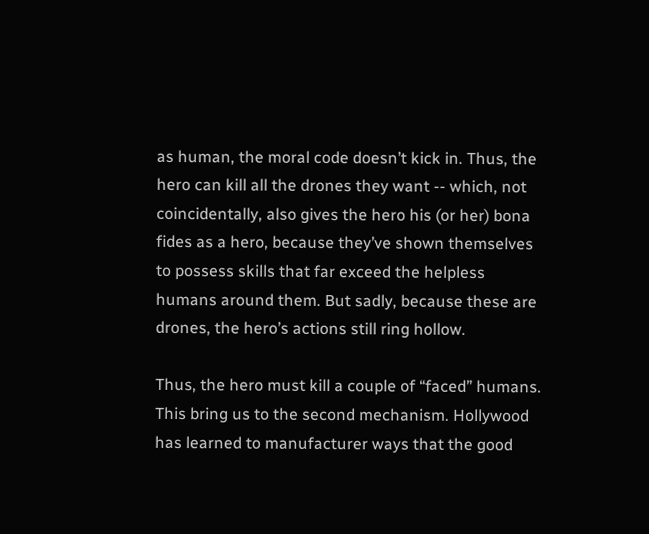as human, the moral code doesn’t kick in. Thus, the hero can kill all the drones they want -- which, not coincidentally, also gives the hero his (or her) bona fides as a hero, because they’ve shown themselves to possess skills that far exceed the helpless humans around them. But sadly, because these are drones, the hero’s actions still ring hollow.

Thus, the hero must kill a couple of “faced” humans. This bring us to the second mechanism. Hollywood has learned to manufacturer ways that the good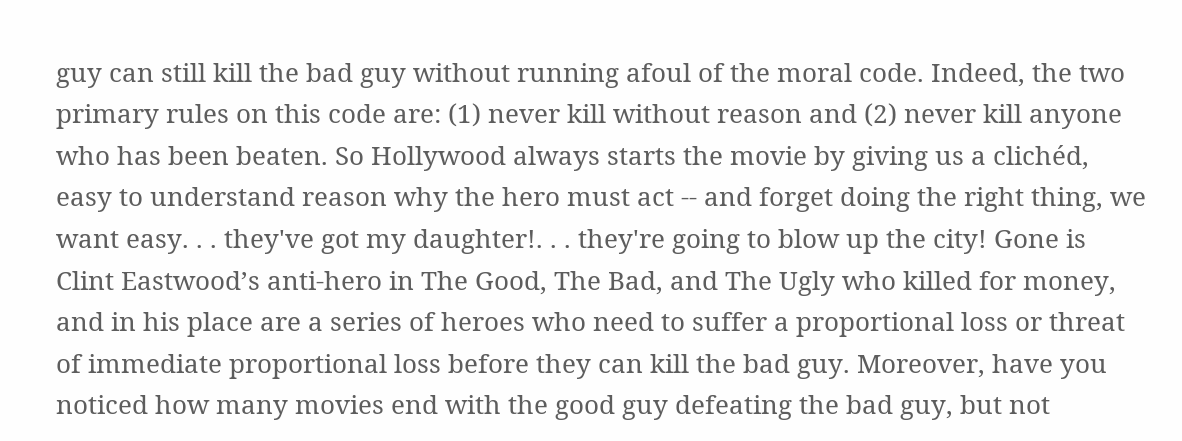guy can still kill the bad guy without running afoul of the moral code. Indeed, the two primary rules on this code are: (1) never kill without reason and (2) never kill anyone who has been beaten. So Hollywood always starts the movie by giving us a clichéd, easy to understand reason why the hero must act -- and forget doing the right thing, we want easy. . . they've got my daughter!. . . they're going to blow up the city! Gone is Clint Eastwood’s anti-hero in The Good, The Bad, and The Ugly who killed for money, and in his place are a series of heroes who need to suffer a proportional loss or threat of immediate proportional loss before they can kill the bad guy. Moreover, have you noticed how many movies end with the good guy defeating the bad guy, but not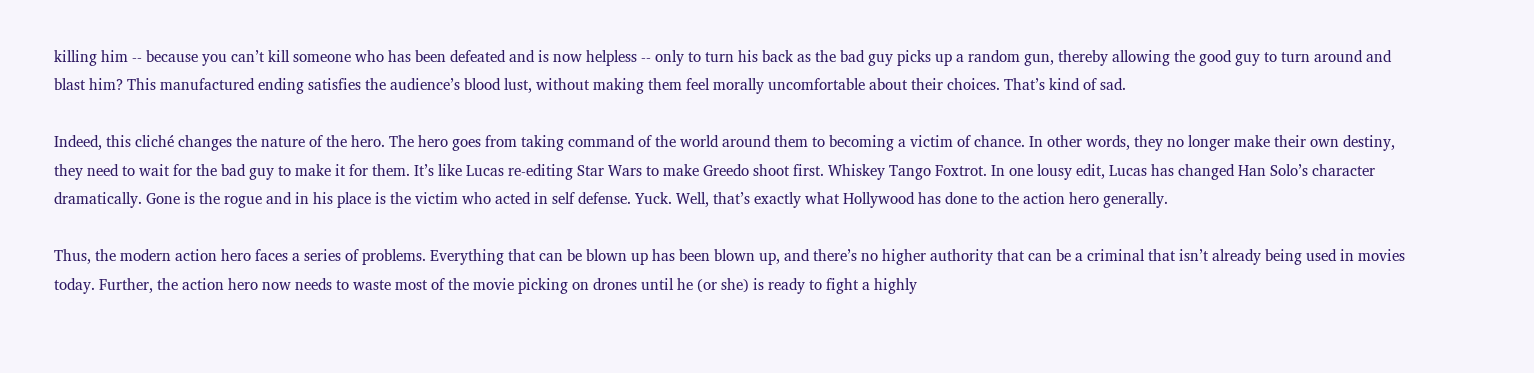killing him -- because you can’t kill someone who has been defeated and is now helpless -- only to turn his back as the bad guy picks up a random gun, thereby allowing the good guy to turn around and blast him? This manufactured ending satisfies the audience’s blood lust, without making them feel morally uncomfortable about their choices. That’s kind of sad.

Indeed, this cliché changes the nature of the hero. The hero goes from taking command of the world around them to becoming a victim of chance. In other words, they no longer make their own destiny, they need to wait for the bad guy to make it for them. It’s like Lucas re-editing Star Wars to make Greedo shoot first. Whiskey Tango Foxtrot. In one lousy edit, Lucas has changed Han Solo’s character dramatically. Gone is the rogue and in his place is the victim who acted in self defense. Yuck. Well, that’s exactly what Hollywood has done to the action hero generally.

Thus, the modern action hero faces a series of problems. Everything that can be blown up has been blown up, and there’s no higher authority that can be a criminal that isn’t already being used in movies today. Further, the action hero now needs to waste most of the movie picking on drones until he (or she) is ready to fight a highly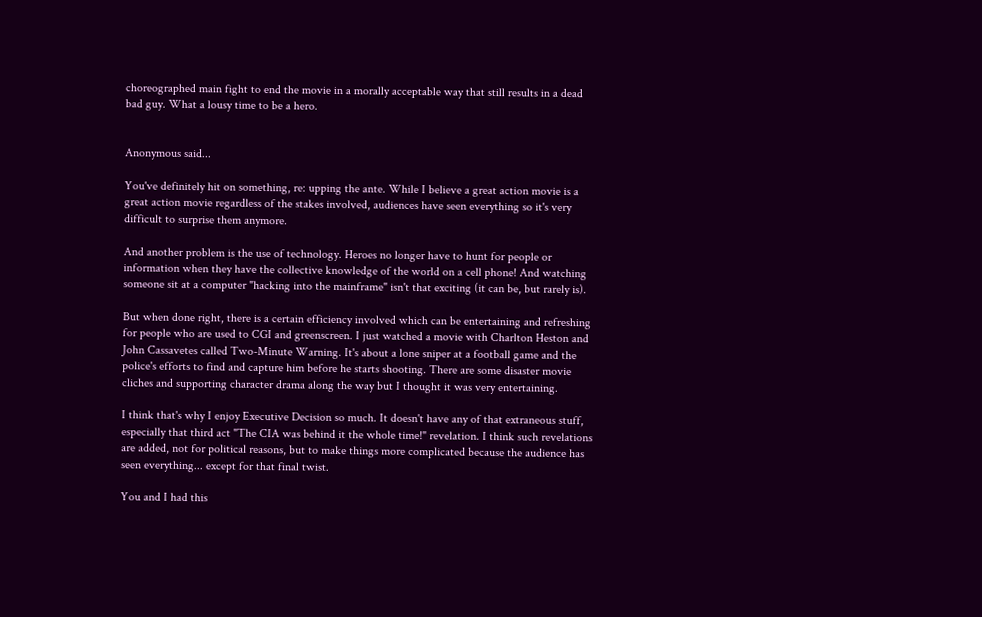choreographed main fight to end the movie in a morally acceptable way that still results in a dead bad guy. What a lousy time to be a hero.


Anonymous said...

You've definitely hit on something, re: upping the ante. While I believe a great action movie is a great action movie regardless of the stakes involved, audiences have seen everything so it's very difficult to surprise them anymore.

And another problem is the use of technology. Heroes no longer have to hunt for people or information when they have the collective knowledge of the world on a cell phone! And watching someone sit at a computer "hacking into the mainframe" isn't that exciting (it can be, but rarely is).

But when done right, there is a certain efficiency involved which can be entertaining and refreshing for people who are used to CGI and greenscreen. I just watched a movie with Charlton Heston and John Cassavetes called Two-Minute Warning. It's about a lone sniper at a football game and the police's efforts to find and capture him before he starts shooting. There are some disaster movie cliches and supporting character drama along the way but I thought it was very entertaining.

I think that's why I enjoy Executive Decision so much. It doesn't have any of that extraneous stuff, especially that third act "The CIA was behind it the whole time!" revelation. I think such revelations are added, not for political reasons, but to make things more complicated because the audience has seen everything... except for that final twist.

You and I had this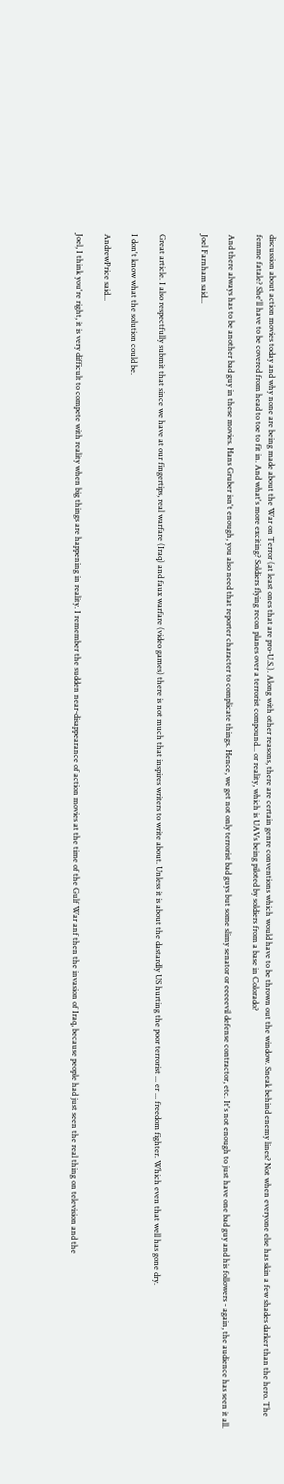discussion about action movies today and why none are being made about the War on Terror (at least ones that are pro-U.S.). Along with other reasons, there are certain genre conventions which would have to be thrown out the window. Sneak behind enemy lines? Not when everyone else has skin a few shades darker than the hero. The femme fatale? She'll have to be covered from head to toe to fit in. And what's more exciting? Soldiers flying recon planes over a terrorist compound... or reality, which is UAVs being piloted by soldiers from a base in Colorado?

And there always has to be another bad guy in these movies. Hans Gruber isn't enough, you also need that reporter character to complicate things. Hence, we get not only terrorist bad guys but some slimy senator or eeeeevil defense contractor, etc. It's not enough to just have one bad guy and his followers - again, the audience has seen it all.

Joel Farnham said...


Great article. I also respectfully submit that since we have at our fingertips, real warfare (Iraq) and faux warfare (video games) there is not much that inspires writers to write about. Unless it is about the dastardly US hurting the poor terrorist ... er ... freedom fighter. Which even that well has gone dry.

I don't know what the solution could be.

AndrewPrice said...

Joel, I think you're right, it is very difficult to compete with reality when big things are happening in reality. I remember the sudden near-disappearance of action movies at the time of the Gulf War anf then the invasion of Iraq, because people had just seen the real thing on television and the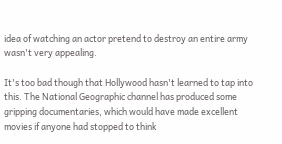idea of watching an actor pretend to destroy an entire army wasn't very appealing.

It's too bad though that Hollywood hasn't learned to tap into this. The National Geographic channel has produced some gripping documentaries, which would have made excellent movies if anyone had stopped to think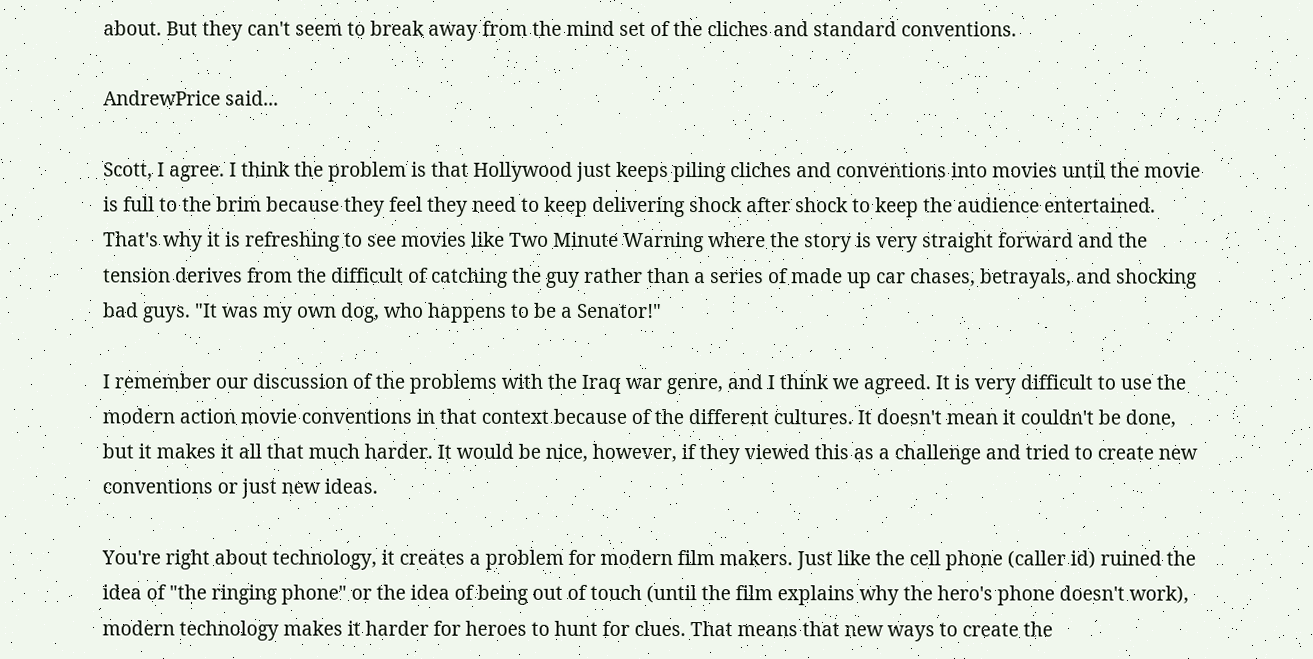about. But they can't seem to break away from the mind set of the cliches and standard conventions.

AndrewPrice said...

Scott, I agree. I think the problem is that Hollywood just keeps piling cliches and conventions into movies until the movie is full to the brim because they feel they need to keep delivering shock after shock to keep the audience entertained. That's why it is refreshing to see movies like Two Minute Warning where the story is very straight forward and the tension derives from the difficult of catching the guy rather than a series of made up car chases, betrayals, and shocking bad guys. "It was my own dog, who happens to be a Senator!"

I remember our discussion of the problems with the Iraq war genre, and I think we agreed. It is very difficult to use the modern action movie conventions in that context because of the different cultures. It doesn't mean it couldn't be done, but it makes it all that much harder. It would be nice, however, if they viewed this as a challenge and tried to create new conventions or just new ideas.

You're right about technology, it creates a problem for modern film makers. Just like the cell phone (caller id) ruined the idea of "the ringing phone" or the idea of being out of touch (until the film explains why the hero's phone doesn't work), modern technology makes it harder for heroes to hunt for clues. That means that new ways to create the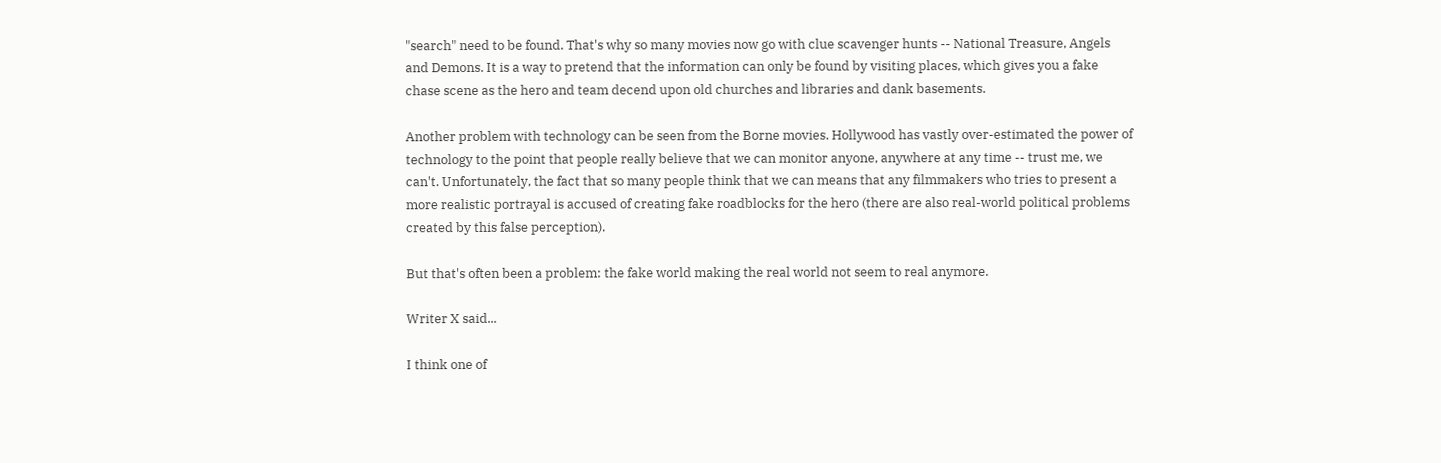"search" need to be found. That's why so many movies now go with clue scavenger hunts -- National Treasure, Angels and Demons. It is a way to pretend that the information can only be found by visiting places, which gives you a fake chase scene as the hero and team decend upon old churches and libraries and dank basements.

Another problem with technology can be seen from the Borne movies. Hollywood has vastly over-estimated the power of technology to the point that people really believe that we can monitor anyone, anywhere at any time -- trust me, we can't. Unfortunately, the fact that so many people think that we can means that any filmmakers who tries to present a more realistic portrayal is accused of creating fake roadblocks for the hero (there are also real-world political problems created by this false perception).

But that's often been a problem: the fake world making the real world not seem to real anymore.

Writer X said...

I think one of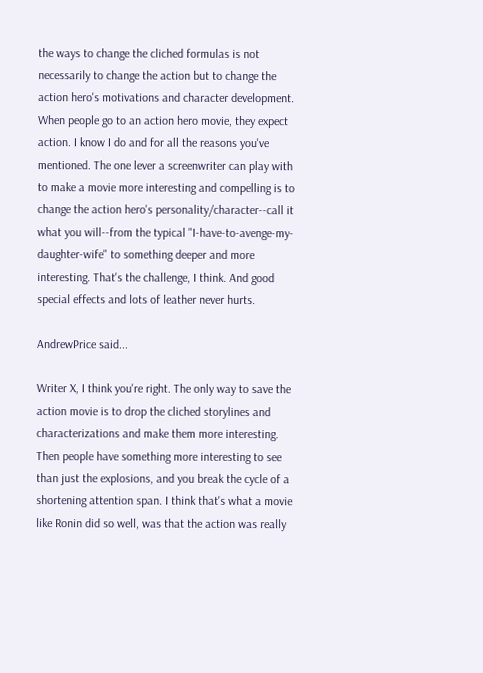the ways to change the cliched formulas is not necessarily to change the action but to change the action hero's motivations and character development. When people go to an action hero movie, they expect action. I know I do and for all the reasons you've mentioned. The one lever a screenwriter can play with to make a movie more interesting and compelling is to change the action hero's personality/character--call it what you will--from the typical "I-have-to-avenge-my-daughter-wife" to something deeper and more interesting. That's the challenge, I think. And good special effects and lots of leather never hurts.

AndrewPrice said...

Writer X, I think you're right. The only way to save the action movie is to drop the cliched storylines and characterizations and make them more interesting. Then people have something more interesting to see than just the explosions, and you break the cycle of a shortening attention span. I think that's what a movie like Ronin did so well, was that the action was really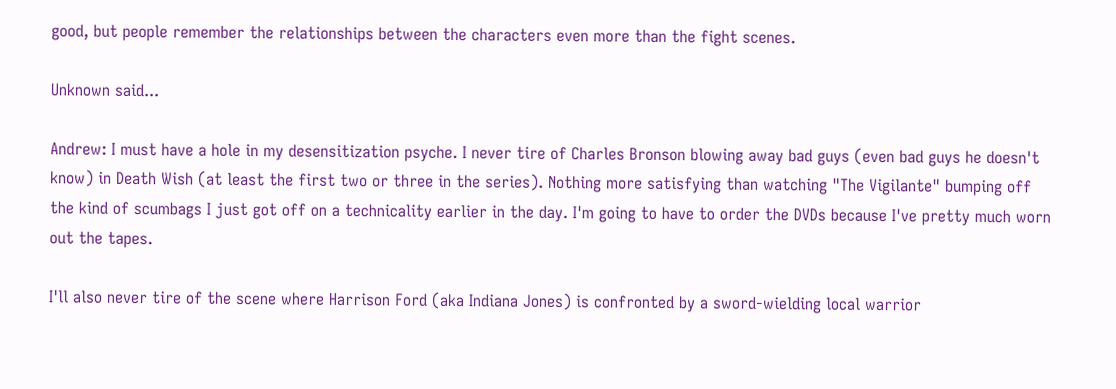good, but people remember the relationships between the characters even more than the fight scenes.

Unknown said...

Andrew: I must have a hole in my desensitization psyche. I never tire of Charles Bronson blowing away bad guys (even bad guys he doesn't know) in Death Wish (at least the first two or three in the series). Nothing more satisfying than watching "The Vigilante" bumping off the kind of scumbags I just got off on a technicality earlier in the day. I'm going to have to order the DVDs because I've pretty much worn out the tapes.

I'll also never tire of the scene where Harrison Ford (aka Indiana Jones) is confronted by a sword-wielding local warrior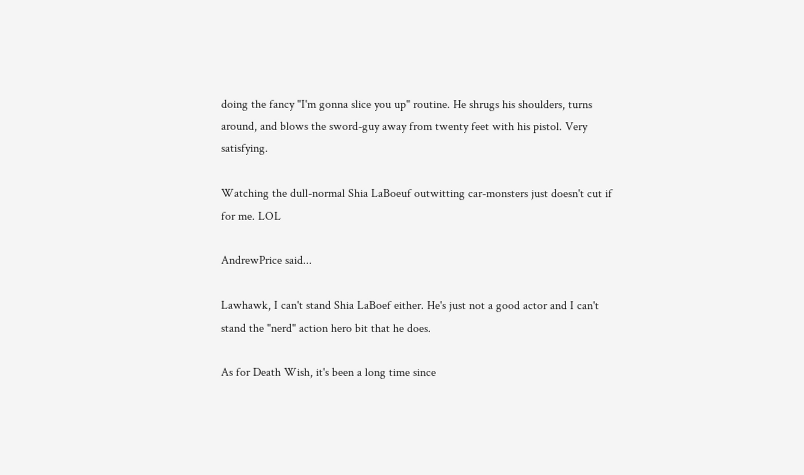doing the fancy "I'm gonna slice you up" routine. He shrugs his shoulders, turns around, and blows the sword-guy away from twenty feet with his pistol. Very satisfying.

Watching the dull-normal Shia LaBoeuf outwitting car-monsters just doesn't cut if for me. LOL

AndrewPrice said...

Lawhawk, I can't stand Shia LaBoef either. He's just not a good actor and I can't stand the "nerd" action hero bit that he does.

As for Death Wish, it's been a long time since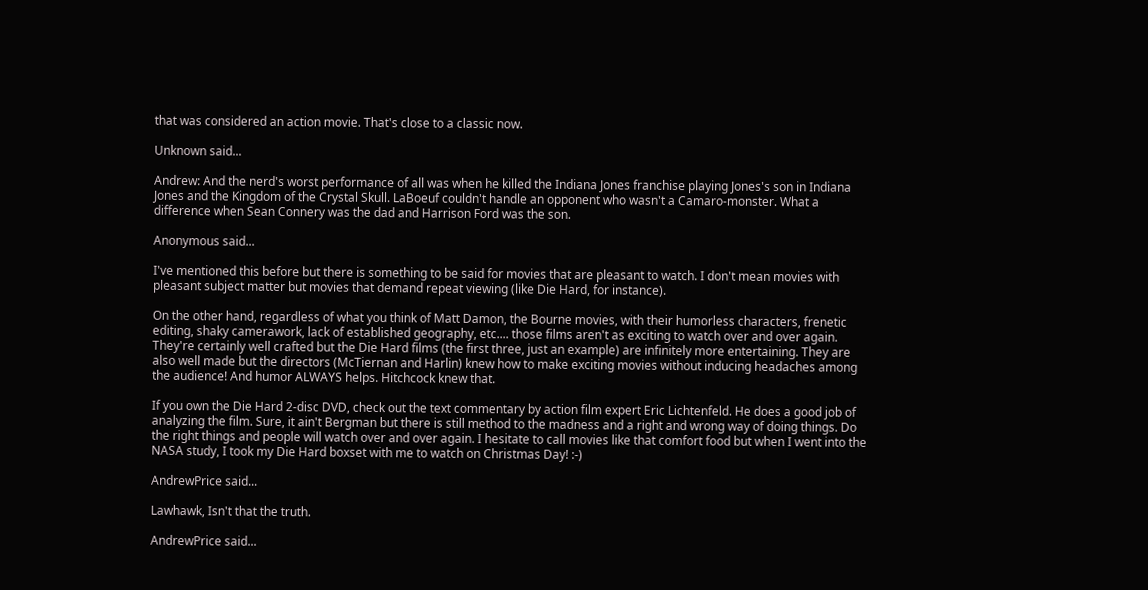that was considered an action movie. That's close to a classic now.

Unknown said...

Andrew: And the nerd's worst performance of all was when he killed the Indiana Jones franchise playing Jones's son in Indiana Jones and the Kingdom of the Crystal Skull. LaBoeuf couldn't handle an opponent who wasn't a Camaro-monster. What a difference when Sean Connery was the dad and Harrison Ford was the son.

Anonymous said...

I've mentioned this before but there is something to be said for movies that are pleasant to watch. I don't mean movies with pleasant subject matter but movies that demand repeat viewing (like Die Hard, for instance).

On the other hand, regardless of what you think of Matt Damon, the Bourne movies, with their humorless characters, frenetic editing, shaky camerawork, lack of established geography, etc.... those films aren't as exciting to watch over and over again. They're certainly well crafted but the Die Hard films (the first three, just an example) are infinitely more entertaining. They are also well made but the directors (McTiernan and Harlin) knew how to make exciting movies without inducing headaches among the audience! And humor ALWAYS helps. Hitchcock knew that.

If you own the Die Hard 2-disc DVD, check out the text commentary by action film expert Eric Lichtenfeld. He does a good job of analyzing the film. Sure, it ain't Bergman but there is still method to the madness and a right and wrong way of doing things. Do the right things and people will watch over and over again. I hesitate to call movies like that comfort food but when I went into the NASA study, I took my Die Hard boxset with me to watch on Christmas Day! :-)

AndrewPrice said...

Lawhawk, Isn't that the truth.

AndrewPrice said...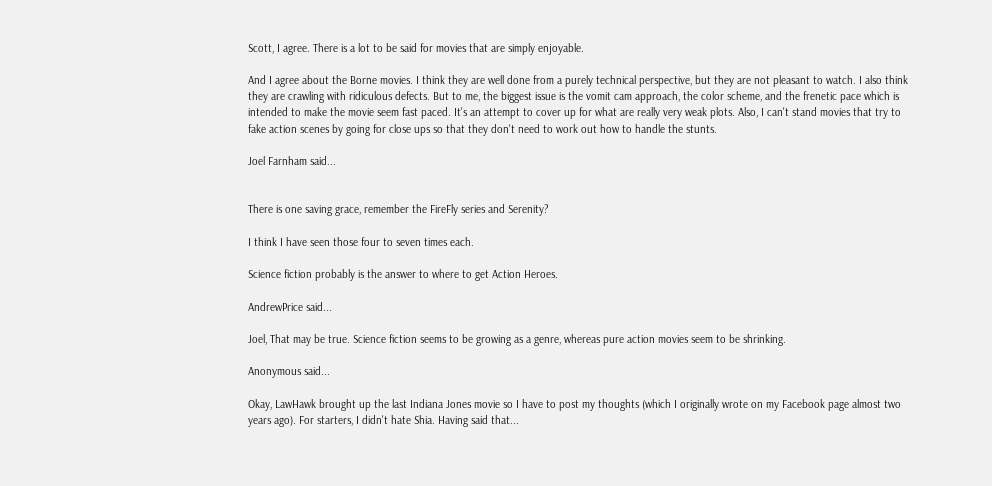Scott, I agree. There is a lot to be said for movies that are simply enjoyable.

And I agree about the Borne movies. I think they are well done from a purely technical perspective, but they are not pleasant to watch. I also think they are crawling with ridiculous defects. But to me, the biggest issue is the vomit cam approach, the color scheme, and the frenetic pace which is intended to make the movie seem fast paced. It's an attempt to cover up for what are really very weak plots. Also, I can't stand movies that try to fake action scenes by going for close ups so that they don't need to work out how to handle the stunts.

Joel Farnham said...


There is one saving grace, remember the FireFly series and Serenity?

I think I have seen those four to seven times each.

Science fiction probably is the answer to where to get Action Heroes.

AndrewPrice said...

Joel, That may be true. Science fiction seems to be growing as a genre, whereas pure action movies seem to be shrinking.

Anonymous said...

Okay, LawHawk brought up the last Indiana Jones movie so I have to post my thoughts (which I originally wrote on my Facebook page almost two years ago). For starters, I didn't hate Shia. Having said that...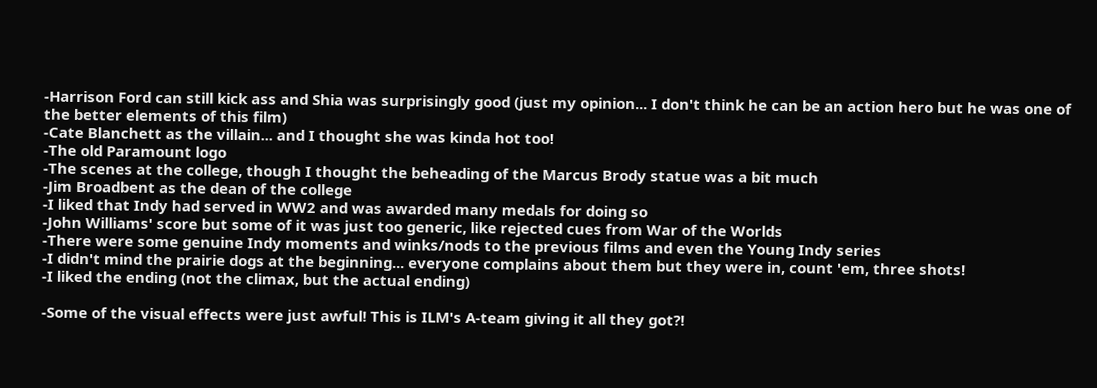-Harrison Ford can still kick ass and Shia was surprisingly good (just my opinion... I don't think he can be an action hero but he was one of the better elements of this film)
-Cate Blanchett as the villain... and I thought she was kinda hot too!
-The old Paramount logo
-The scenes at the college, though I thought the beheading of the Marcus Brody statue was a bit much
-Jim Broadbent as the dean of the college
-I liked that Indy had served in WW2 and was awarded many medals for doing so
-John Williams' score but some of it was just too generic, like rejected cues from War of the Worlds
-There were some genuine Indy moments and winks/nods to the previous films and even the Young Indy series
-I didn't mind the prairie dogs at the beginning... everyone complains about them but they were in, count 'em, three shots!
-I liked the ending (not the climax, but the actual ending)

-Some of the visual effects were just awful! This is ILM's A-team giving it all they got?!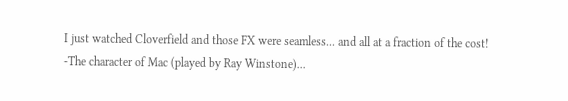I just watched Cloverfield and those FX were seamless... and all at a fraction of the cost!
-The character of Mac (played by Ray Winstone)...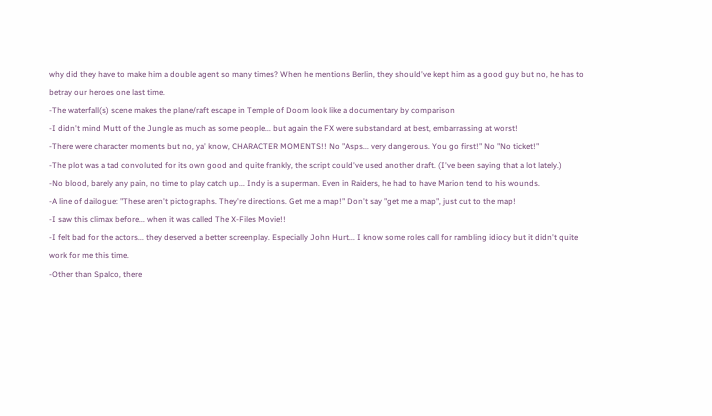why did they have to make him a double agent so many times? When he mentions Berlin, they should've kept him as a good guy but no, he has to betray our heroes one last time.
-The waterfall(s) scene makes the plane/raft escape in Temple of Doom look like a documentary by comparison
-I didn't mind Mutt of the Jungle as much as some people... but again the FX were substandard at best, embarrassing at worst!
-There were character moments but no, ya' know, CHARACTER MOMENTS!! No "Asps... very dangerous. You go first!" No "No ticket!"
-The plot was a tad convoluted for its own good and quite frankly, the script could've used another draft. (I've been saying that a lot lately.)
-No blood, barely any pain, no time to play catch up... Indy is a superman. Even in Raiders, he had to have Marion tend to his wounds.
-A line of dailogue: "These aren't pictographs. They're directions. Get me a map!" Don't say "get me a map", just cut to the map!
-I saw this climax before... when it was called The X-Files Movie!!
-I felt bad for the actors... they deserved a better screenplay. Especially John Hurt... I know some roles call for rambling idiocy but it didn't quite work for me this time.
-Other than Spalco, there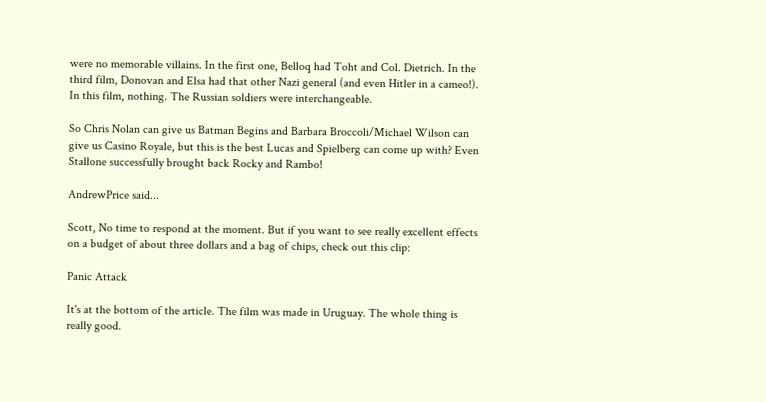were no memorable villains. In the first one, Belloq had Toht and Col. Dietrich. In the third film, Donovan and Elsa had that other Nazi general (and even Hitler in a cameo!). In this film, nothing. The Russian soldiers were interchangeable.

So Chris Nolan can give us Batman Begins and Barbara Broccoli/Michael Wilson can give us Casino Royale, but this is the best Lucas and Spielberg can come up with? Even Stallone successfully brought back Rocky and Rambo!

AndrewPrice said...

Scott, No time to respond at the moment. But if you want to see really excellent effects on a budget of about three dollars and a bag of chips, check out this clip:

Panic Attack

It's at the bottom of the article. The film was made in Uruguay. The whole thing is really good.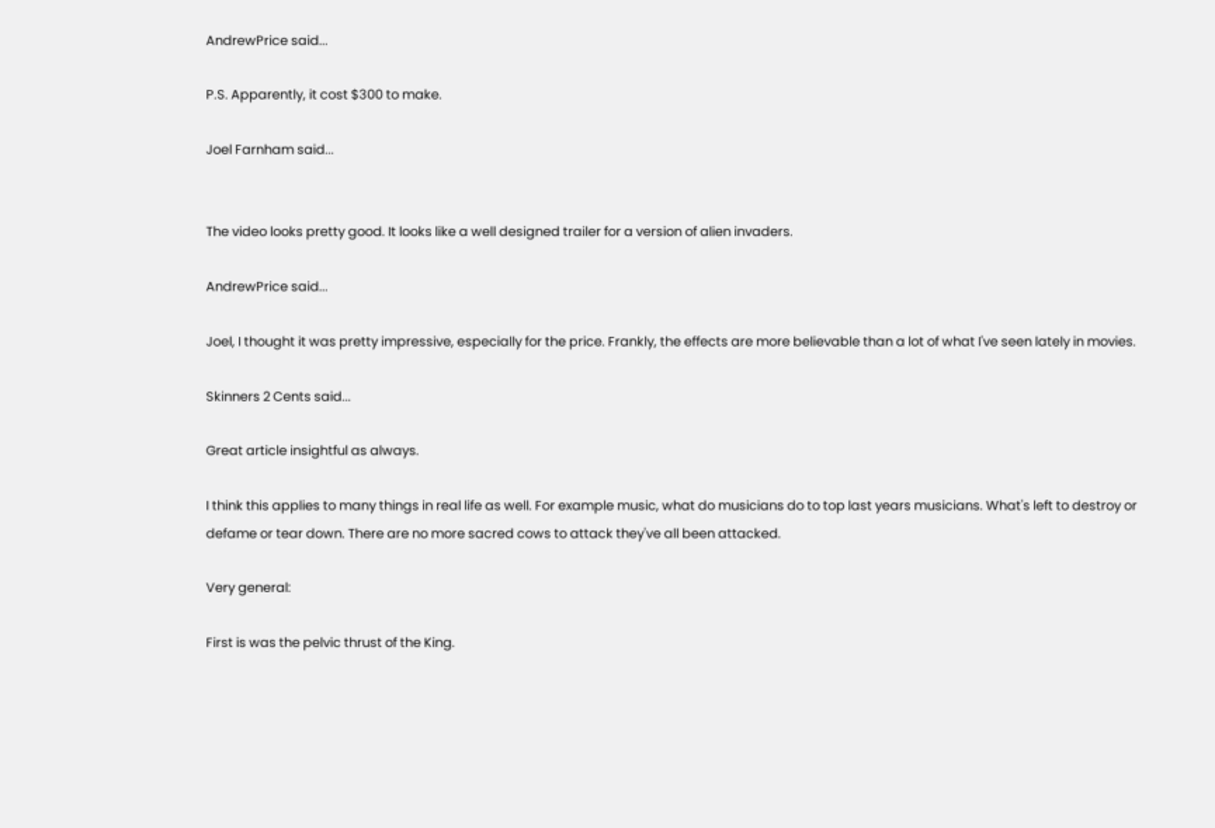AndrewPrice said...

P.S. Apparently, it cost $300 to make.

Joel Farnham said...


The video looks pretty good. It looks like a well designed trailer for a version of alien invaders.

AndrewPrice said...

Joel, I thought it was pretty impressive, especially for the price. Frankly, the effects are more believable than a lot of what I've seen lately in movies.

Skinners 2 Cents said...

Great article insightful as always.

I think this applies to many things in real life as well. For example music, what do musicians do to top last years musicians. What's left to destroy or defame or tear down. There are no more sacred cows to attack they've all been attacked.

Very general:

First is was the pelvic thrust of the King.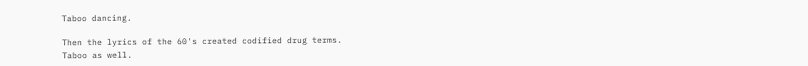Taboo dancing.

Then the lyrics of the 60's created codified drug terms.
Taboo as well.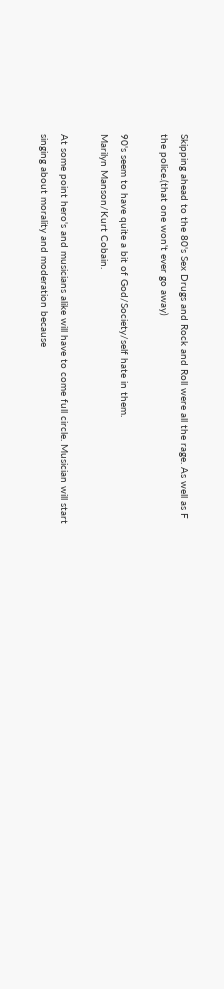Skipping ahead to the 80's Sex Drugs and Rock and Roll were all the rage. As well as F the police.(that one won't ever go away)

90's seem to have quite a bit of God/Society/self hate in them.
Marilyn Manson/Kurt Cobain.

At some point hero's and musicians alike will have to come full circle. Musician will start singing about morality and moderation because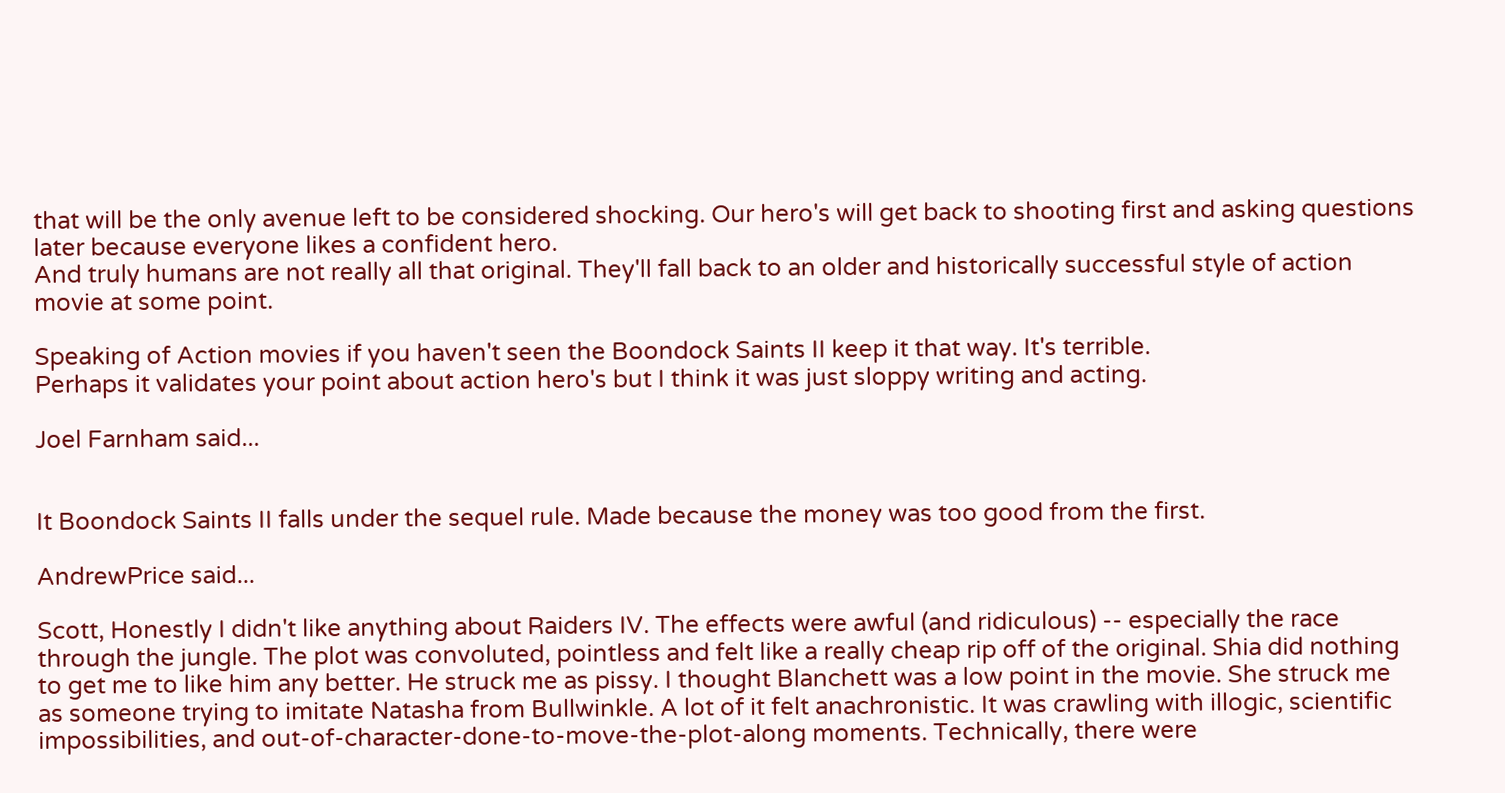that will be the only avenue left to be considered shocking. Our hero's will get back to shooting first and asking questions later because everyone likes a confident hero.
And truly humans are not really all that original. They'll fall back to an older and historically successful style of action movie at some point.

Speaking of Action movies if you haven't seen the Boondock Saints II keep it that way. It's terrible.
Perhaps it validates your point about action hero's but I think it was just sloppy writing and acting.

Joel Farnham said...


It Boondock Saints II falls under the sequel rule. Made because the money was too good from the first.

AndrewPrice said...

Scott, Honestly I didn't like anything about Raiders IV. The effects were awful (and ridiculous) -- especially the race through the jungle. The plot was convoluted, pointless and felt like a really cheap rip off of the original. Shia did nothing to get me to like him any better. He struck me as pissy. I thought Blanchett was a low point in the movie. She struck me as someone trying to imitate Natasha from Bullwinkle. A lot of it felt anachronistic. It was crawling with illogic, scientific impossibilities, and out-of-character-done-to-move-the-plot-along moments. Technically, there were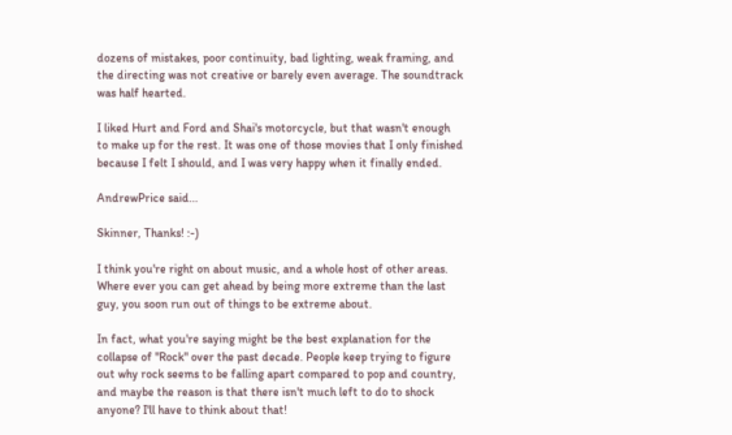dozens of mistakes, poor continuity, bad lighting, weak framing, and the directing was not creative or barely even average. The soundtrack was half hearted.

I liked Hurt and Ford and Shai's motorcycle, but that wasn't enough to make up for the rest. It was one of those movies that I only finished because I felt I should, and I was very happy when it finally ended.

AndrewPrice said...

Skinner, Thanks! :-)

I think you're right on about music, and a whole host of other areas. Where ever you can get ahead by being more extreme than the last guy, you soon run out of things to be extreme about.

In fact, what you're saying might be the best explanation for the collapse of "Rock" over the past decade. People keep trying to figure out why rock seems to be falling apart compared to pop and country, and maybe the reason is that there isn't much left to do to shock anyone? I'll have to think about that!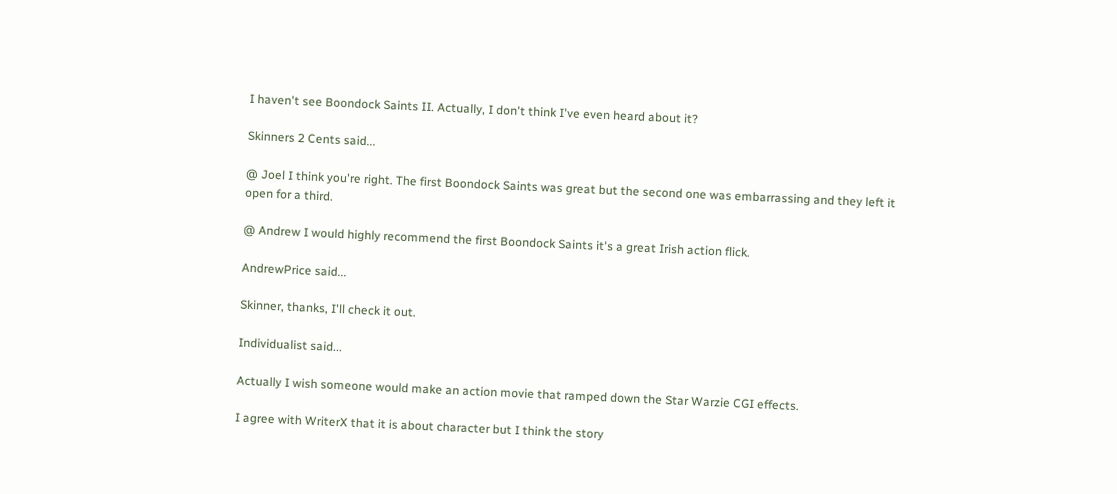I haven't see Boondock Saints II. Actually, I don't think I've even heard about it?

Skinners 2 Cents said...

@ Joel I think you're right. The first Boondock Saints was great but the second one was embarrassing and they left it open for a third.

@ Andrew I would highly recommend the first Boondock Saints it's a great Irish action flick.

AndrewPrice said...

Skinner, thanks, I'll check it out.

Individualist said...

Actually I wish someone would make an action movie that ramped down the Star Warzie CGI effects.

I agree with WriterX that it is about character but I think the story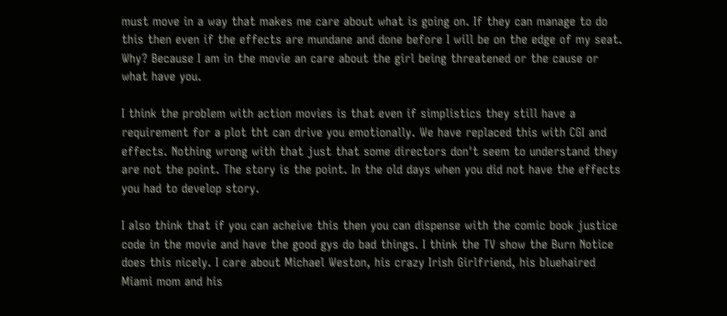must move in a way that makes me care about what is going on. If they can manage to do this then even if the effects are mundane and done before I will be on the edge of my seat. Why? Because I am in the movie an care about the girl being threatened or the cause or what have you.

I think the problem with action movies is that even if simplistics they still have a requirement for a plot tht can drive you emotionally. We have replaced this with CGI and effects. Nothing wrong with that just that some directors don't seem to understand they are not the point. The story is the point. In the old days when you did not have the effects you had to develop story.

I also think that if you can acheive this then you can dispense with the comic book justice code in the movie and have the good gys do bad things. I think the TV show the Burn Notice does this nicely. I care about Michael Weston, his crazy Irish Girlfriend, his bluehaired Miami mom and his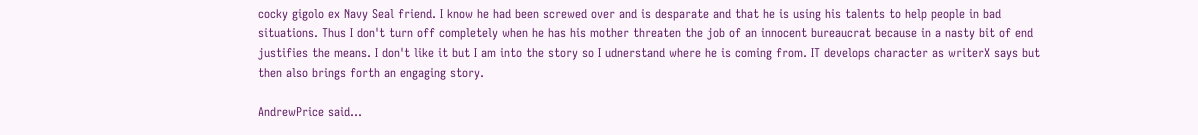cocky gigolo ex Navy Seal friend. I know he had been screwed over and is desparate and that he is using his talents to help people in bad situations. Thus I don't turn off completely when he has his mother threaten the job of an innocent bureaucrat because in a nasty bit of end justifies the means. I don't like it but I am into the story so I udnerstand where he is coming from. IT develops character as writerX says but then also brings forth an engaging story.

AndrewPrice said...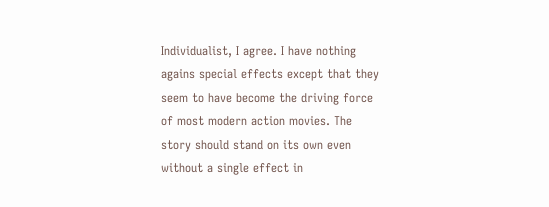Individualist, I agree. I have nothing agains special effects except that they seem to have become the driving force of most modern action movies. The story should stand on its own even without a single effect in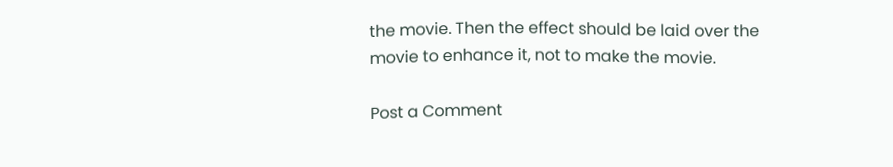the movie. Then the effect should be laid over the movie to enhance it, not to make the movie.

Post a Comment